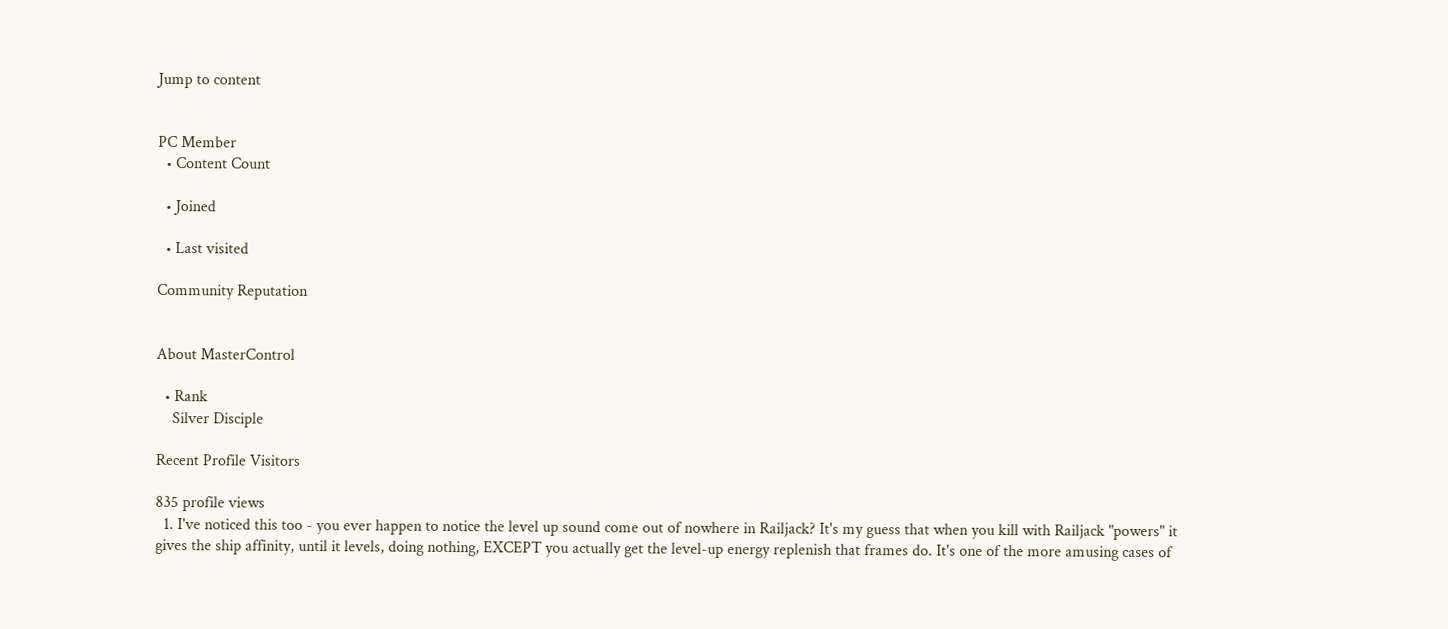Jump to content


PC Member
  • Content Count

  • Joined

  • Last visited

Community Reputation


About MasterControl

  • Rank
    Silver Disciple

Recent Profile Visitors

835 profile views
  1. I've noticed this too - you ever happen to notice the level up sound come out of nowhere in Railjack? It's my guess that when you kill with Railjack "powers" it gives the ship affinity, until it levels, doing nothing, EXCEPT you actually get the level-up energy replenish that frames do. It's one of the more amusing cases of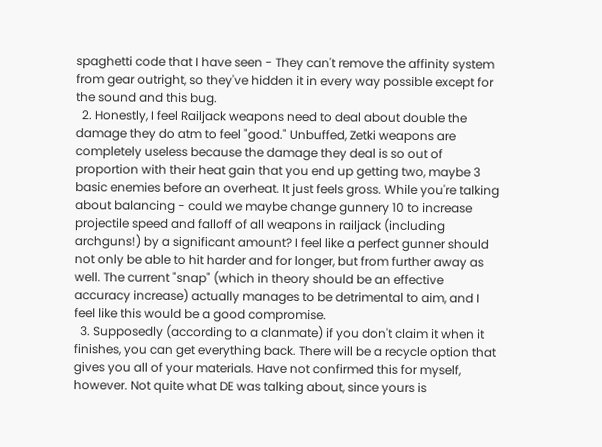spaghetti code that I have seen - They can't remove the affinity system from gear outright, so they've hidden it in every way possible except for the sound and this bug.
  2. Honestly, I feel Railjack weapons need to deal about double the damage they do atm to feel "good." Unbuffed, Zetki weapons are completely useless because the damage they deal is so out of proportion with their heat gain that you end up getting two, maybe 3 basic enemies before an overheat. It just feels gross. While you're talking about balancing - could we maybe change gunnery 10 to increase projectile speed and falloff of all weapons in railjack (including archguns!) by a significant amount? I feel like a perfect gunner should not only be able to hit harder and for longer, but from further away as well. The current "snap" (which in theory should be an effective accuracy increase) actually manages to be detrimental to aim, and I feel like this would be a good compromise.
  3. Supposedly (according to a clanmate) if you don't claim it when it finishes, you can get everything back. There will be a recycle option that gives you all of your materials. Have not confirmed this for myself, however. Not quite what DE was talking about, since yours is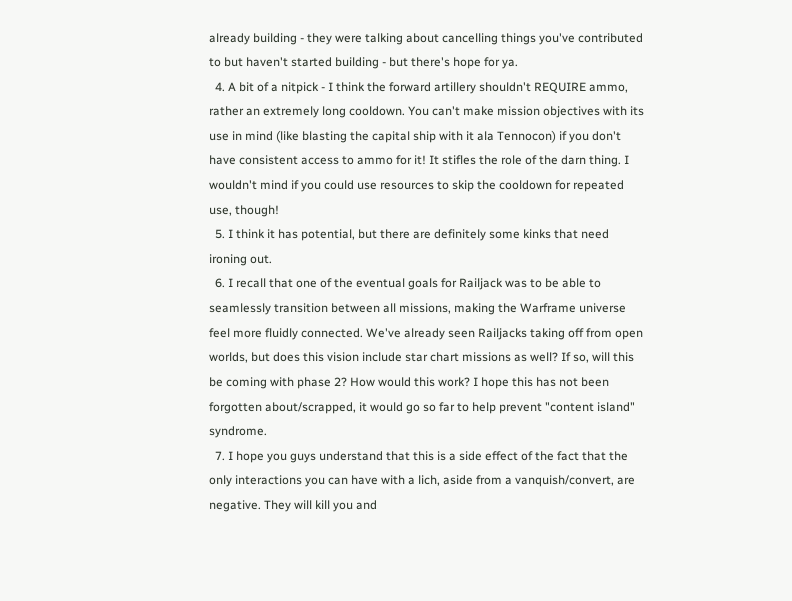already building - they were talking about cancelling things you've contributed to but haven't started building - but there's hope for ya.
  4. A bit of a nitpick - I think the forward artillery shouldn't REQUIRE ammo, rather an extremely long cooldown. You can't make mission objectives with its use in mind (like blasting the capital ship with it ala Tennocon) if you don't have consistent access to ammo for it! It stifles the role of the darn thing. I wouldn't mind if you could use resources to skip the cooldown for repeated use, though!
  5. I think it has potential, but there are definitely some kinks that need ironing out.
  6. I recall that one of the eventual goals for Railjack was to be able to seamlessly transition between all missions, making the Warframe universe feel more fluidly connected. We've already seen Railjacks taking off from open worlds, but does this vision include star chart missions as well? If so, will this be coming with phase 2? How would this work? I hope this has not been forgotten about/scrapped, it would go so far to help prevent "content island" syndrome.
  7. I hope you guys understand that this is a side effect of the fact that the only interactions you can have with a lich, aside from a vanquish/convert, are negative. They will kill you and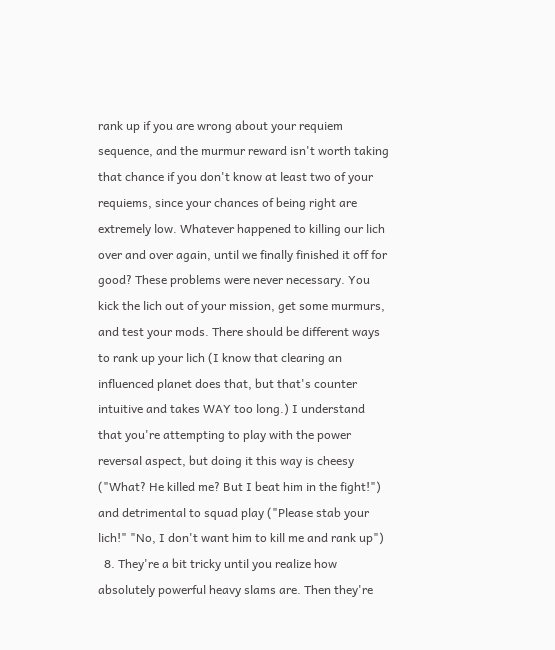rank up if you are wrong about your requiem sequence, and the murmur reward isn't worth taking that chance if you don't know at least two of your requiems, since your chances of being right are extremely low. Whatever happened to killing our lich over and over again, until we finally finished it off for good? These problems were never necessary. You kick the lich out of your mission, get some murmurs, and test your mods. There should be different ways to rank up your lich (I know that clearing an influenced planet does that, but that's counter intuitive and takes WAY too long.) I understand that you're attempting to play with the power reversal aspect, but doing it this way is cheesy ("What? He killed me? But I beat him in the fight!") and detrimental to squad play ("Please stab your lich!" "No, I don't want him to kill me and rank up")
  8. They're a bit tricky until you realize how absolutely powerful heavy slams are. Then they're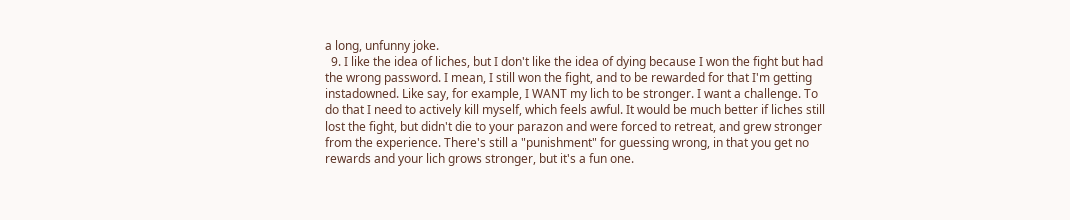a long, unfunny joke.
  9. I like the idea of liches, but I don't like the idea of dying because I won the fight but had the wrong password. I mean, I still won the fight, and to be rewarded for that I'm getting instadowned. Like say, for example, I WANT my lich to be stronger. I want a challenge. To do that I need to actively kill myself, which feels awful. It would be much better if liches still lost the fight, but didn't die to your parazon and were forced to retreat, and grew stronger from the experience. There's still a "punishment" for guessing wrong, in that you get no rewards and your lich grows stronger, but it's a fun one.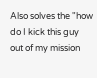Also solves the "how do I kick this guy out of my mission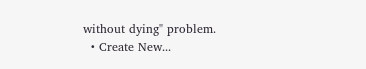without dying" problem.
  • Create New...